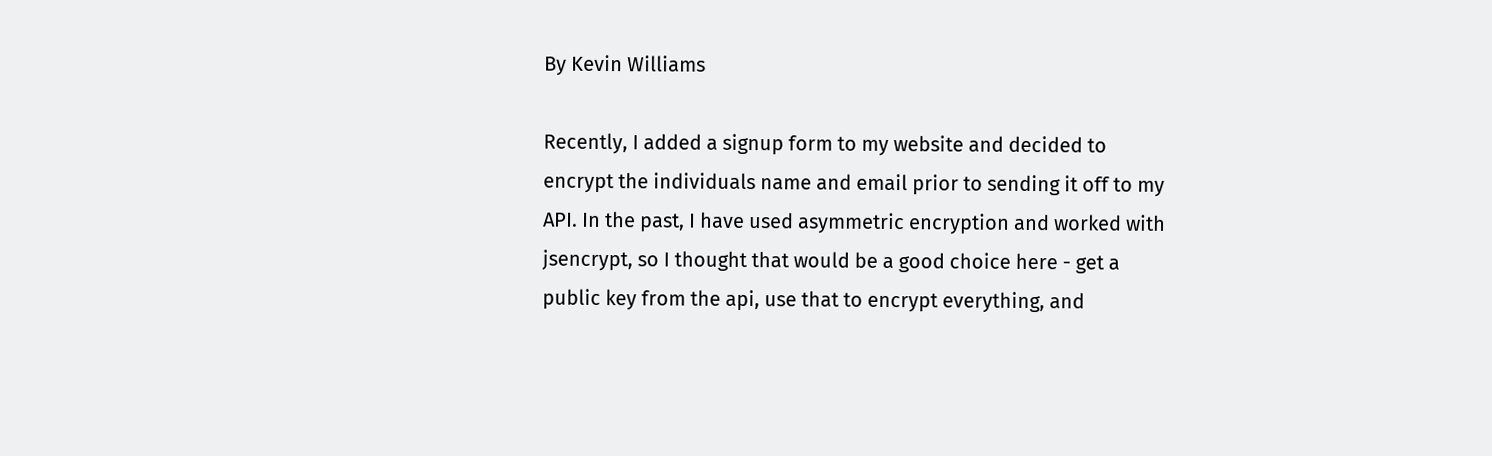By Kevin Williams

Recently, I added a signup form to my website and decided to encrypt the individuals name and email prior to sending it off to my API. In the past, I have used asymmetric encryption and worked with jsencrypt, so I thought that would be a good choice here - get a public key from the api, use that to encrypt everything, and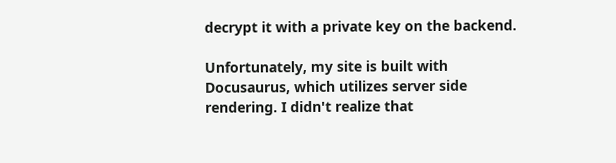decrypt it with a private key on the backend.

Unfortunately, my site is built with Docusaurus, which utilizes server side rendering. I didn't realize that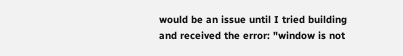would be an issue until I tried building and received the error: "window is not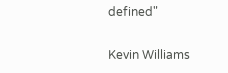defined"

Kevin Williams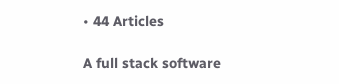• 44 Articles

A full stack software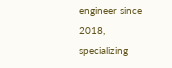engineer since 2018, specializing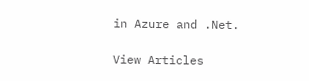in Azure and .Net.

View Articles